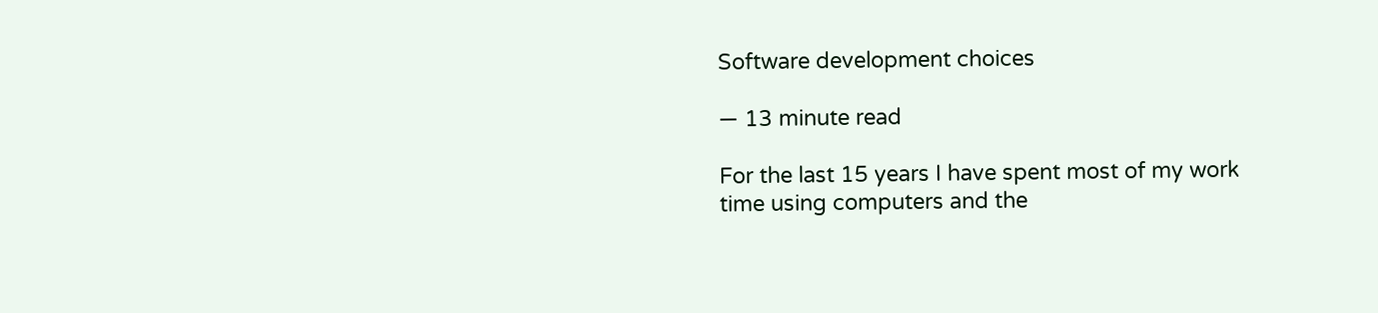Software development choices

— 13 minute read

For the last 15 years I have spent most of my work time using computers and the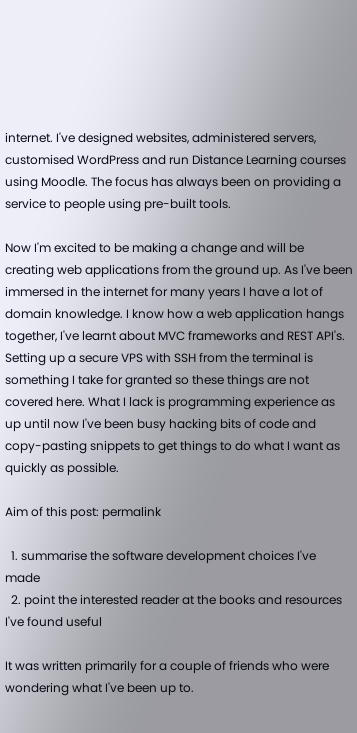internet. I've designed websites, administered servers, customised WordPress and run Distance Learning courses using Moodle. The focus has always been on providing a service to people using pre-built tools.

Now I'm excited to be making a change and will be creating web applications from the ground up. As I've been immersed in the internet for many years I have a lot of domain knowledge. I know how a web application hangs together, I've learnt about MVC frameworks and REST API's. Setting up a secure VPS with SSH from the terminal is something I take for granted so these things are not covered here. What I lack is programming experience as up until now I've been busy hacking bits of code and copy-pasting snippets to get things to do what I want as quickly as possible.

Aim of this post: permalink

  1. summarise the software development choices I've made
  2. point the interested reader at the books and resources I've found useful

It was written primarily for a couple of friends who were wondering what I've been up to.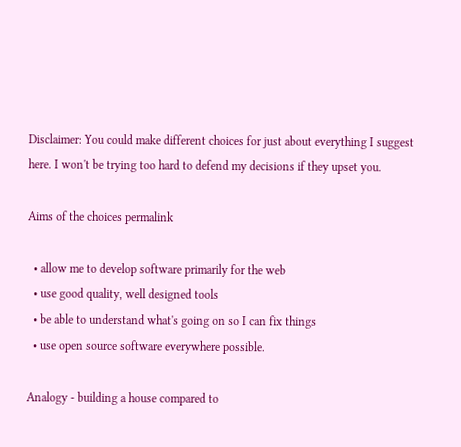Disclaimer: You could make different choices for just about everything I suggest here. I won't be trying too hard to defend my decisions if they upset you.

Aims of the choices permalink

  • allow me to develop software primarily for the web
  • use good quality, well designed tools
  • be able to understand what's going on so I can fix things
  • use open source software everywhere possible.

Analogy - building a house compared to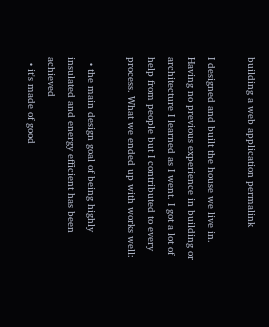building a web application permalink

I designed and built the house we live in. Having no previous experience in building or architecture I learned as I went. I got a lot of help from people but I contributed to every process. What we ended up with works well:

  • the main design goal of being highly insulated and energy efficient has been achieved
  • it's made of good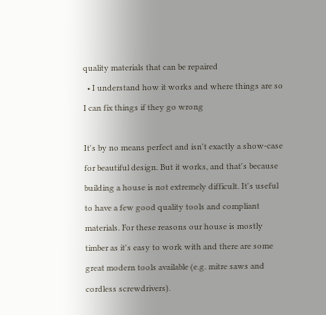quality materials that can be repaired
  • I understand how it works and where things are so I can fix things if they go wrong

It's by no means perfect and isn't exactly a show-case for beautiful design. But it works, and that's because building a house is not extremely difficult. It's useful to have a few good quality tools and compliant materials. For these reasons our house is mostly timber as it's easy to work with and there are some great modern tools available (e.g. mitre saws and cordless screwdrivers).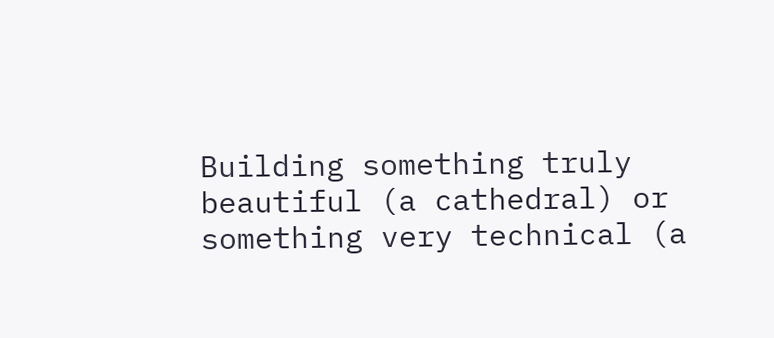Building something truly beautiful (a cathedral) or something very technical (a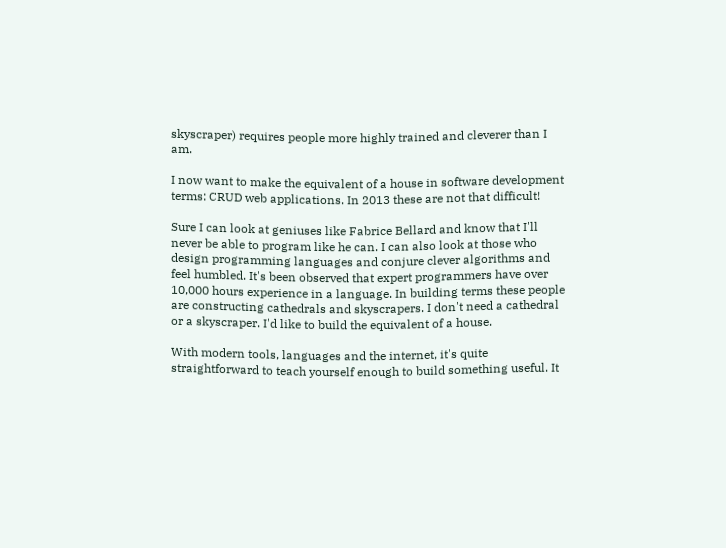skyscraper) requires people more highly trained and cleverer than I am.

I now want to make the equivalent of a house in software development terms: CRUD web applications. In 2013 these are not that difficult!

Sure I can look at geniuses like Fabrice Bellard and know that I'll never be able to program like he can. I can also look at those who design programming languages and conjure clever algorithms and feel humbled. It's been observed that expert programmers have over 10,000 hours experience in a language. In building terms these people are constructing cathedrals and skyscrapers. I don't need a cathedral or a skyscraper. I'd like to build the equivalent of a house.

With modern tools, languages and the internet, it's quite straightforward to teach yourself enough to build something useful. It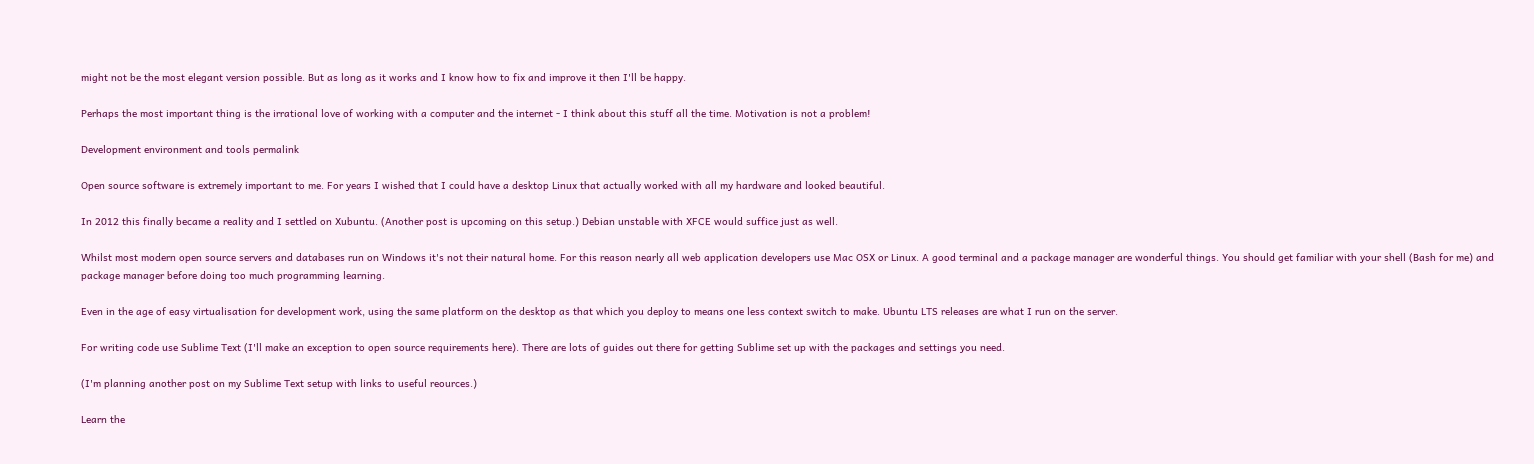might not be the most elegant version possible. But as long as it works and I know how to fix and improve it then I'll be happy.

Perhaps the most important thing is the irrational love of working with a computer and the internet - I think about this stuff all the time. Motivation is not a problem!

Development environment and tools permalink

Open source software is extremely important to me. For years I wished that I could have a desktop Linux that actually worked with all my hardware and looked beautiful.

In 2012 this finally became a reality and I settled on Xubuntu. (Another post is upcoming on this setup.) Debian unstable with XFCE would suffice just as well.

Whilst most modern open source servers and databases run on Windows it's not their natural home. For this reason nearly all web application developers use Mac OSX or Linux. A good terminal and a package manager are wonderful things. You should get familiar with your shell (Bash for me) and package manager before doing too much programming learning.

Even in the age of easy virtualisation for development work, using the same platform on the desktop as that which you deploy to means one less context switch to make. Ubuntu LTS releases are what I run on the server.

For writing code use Sublime Text (I'll make an exception to open source requirements here). There are lots of guides out there for getting Sublime set up with the packages and settings you need.

(I'm planning another post on my Sublime Text setup with links to useful reources.)

Learn the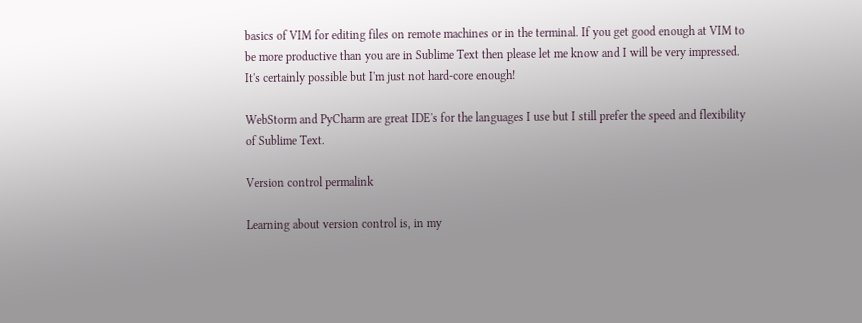basics of VIM for editing files on remote machines or in the terminal. If you get good enough at VIM to be more productive than you are in Sublime Text then please let me know and I will be very impressed. It's certainly possible but I'm just not hard-core enough!

WebStorm and PyCharm are great IDE's for the languages I use but I still prefer the speed and flexibility of Sublime Text.

Version control permalink

Learning about version control is, in my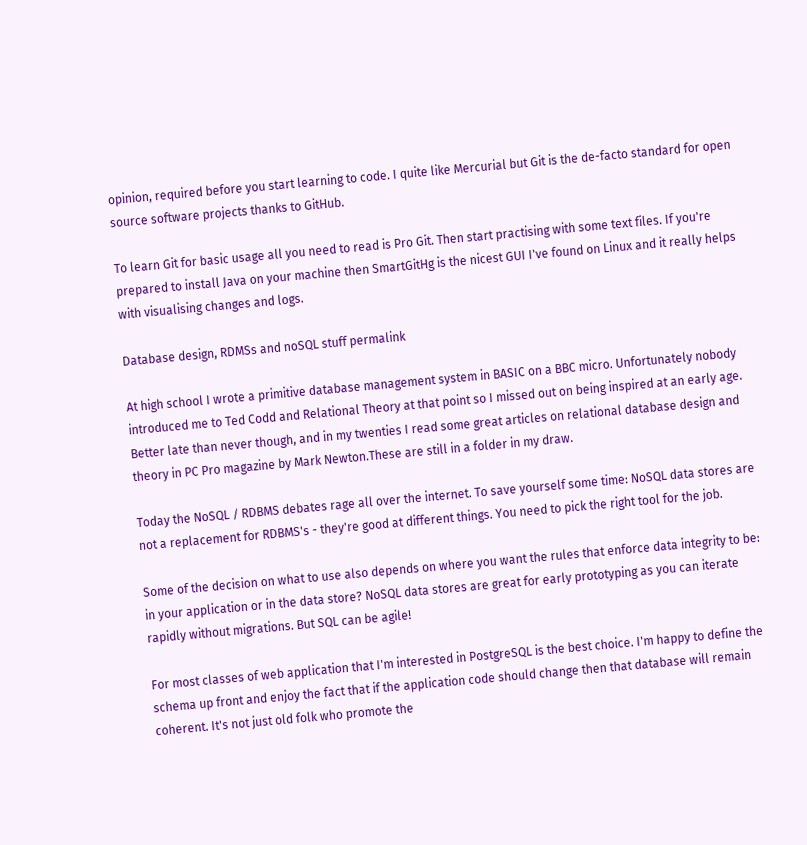opinion, required before you start learning to code. I quite like Mercurial but Git is the de-facto standard for open source software projects thanks to GitHub.

To learn Git for basic usage all you need to read is Pro Git. Then start practising with some text files. If you're prepared to install Java on your machine then SmartGitHg is the nicest GUI I've found on Linux and it really helps with visualising changes and logs.

Database design, RDMSs and noSQL stuff permalink

At high school I wrote a primitive database management system in BASIC on a BBC micro. Unfortunately nobody introduced me to Ted Codd and Relational Theory at that point so I missed out on being inspired at an early age. Better late than never though, and in my twenties I read some great articles on relational database design and theory in PC Pro magazine by Mark Newton.These are still in a folder in my draw.

Today the NoSQL / RDBMS debates rage all over the internet. To save yourself some time: NoSQL data stores are not a replacement for RDBMS's - they're good at different things. You need to pick the right tool for the job.

Some of the decision on what to use also depends on where you want the rules that enforce data integrity to be: in your application or in the data store? NoSQL data stores are great for early prototyping as you can iterate rapidly without migrations. But SQL can be agile!

For most classes of web application that I'm interested in PostgreSQL is the best choice. I'm happy to define the schema up front and enjoy the fact that if the application code should change then that database will remain coherent. It's not just old folk who promote the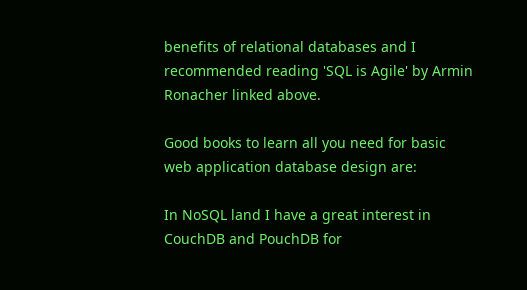benefits of relational databases and I recommended reading 'SQL is Agile' by Armin Ronacher linked above.

Good books to learn all you need for basic web application database design are:

In NoSQL land I have a great interest in CouchDB and PouchDB for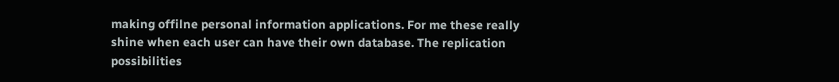making offilne personal information applications. For me these really shine when each user can have their own database. The replication possibilities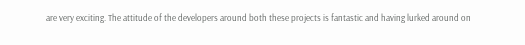are very exciting. The attitude of the developers around both these projects is fantastic and having lurked around on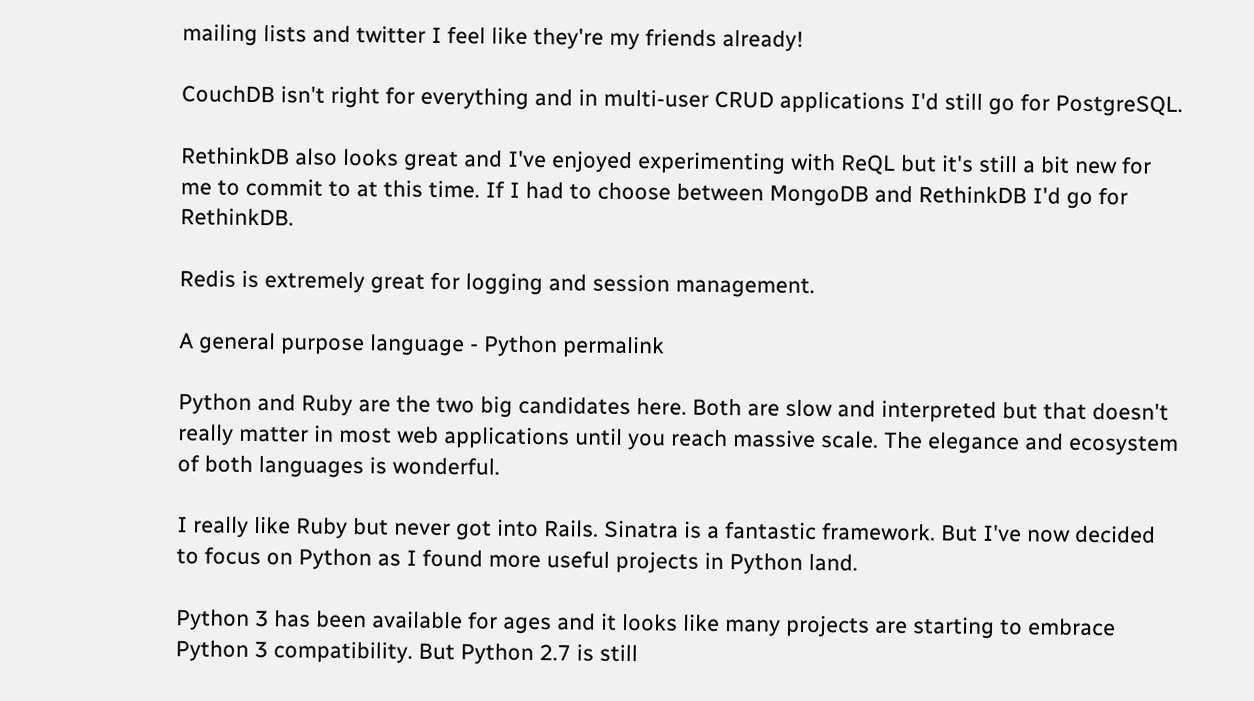mailing lists and twitter I feel like they're my friends already!

CouchDB isn't right for everything and in multi-user CRUD applications I'd still go for PostgreSQL.

RethinkDB also looks great and I've enjoyed experimenting with ReQL but it's still a bit new for me to commit to at this time. If I had to choose between MongoDB and RethinkDB I'd go for RethinkDB.

Redis is extremely great for logging and session management.

A general purpose language - Python permalink

Python and Ruby are the two big candidates here. Both are slow and interpreted but that doesn't really matter in most web applications until you reach massive scale. The elegance and ecosystem of both languages is wonderful.

I really like Ruby but never got into Rails. Sinatra is a fantastic framework. But I've now decided to focus on Python as I found more useful projects in Python land.

Python 3 has been available for ages and it looks like many projects are starting to embrace Python 3 compatibility. But Python 2.7 is still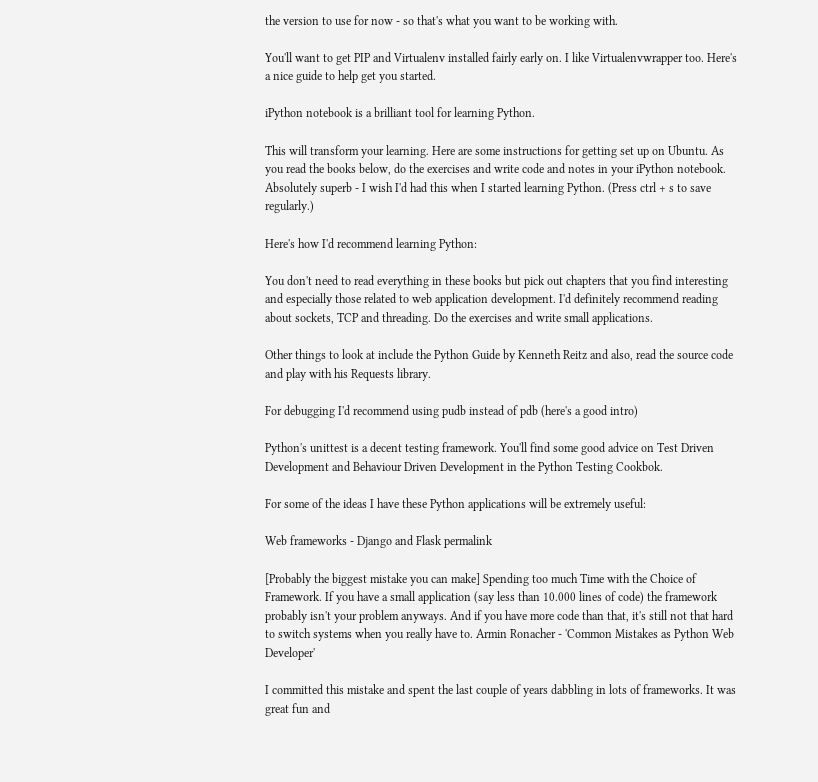the version to use for now - so that's what you want to be working with.

You'll want to get PIP and Virtualenv installed fairly early on. I like Virtualenvwrapper too. Here's a nice guide to help get you started.

iPython notebook is a brilliant tool for learning Python.

This will transform your learning. Here are some instructions for getting set up on Ubuntu. As you read the books below, do the exercises and write code and notes in your iPython notebook. Absolutely superb - I wish I'd had this when I started learning Python. (Press ctrl + s to save regularly.)

Here's how I'd recommend learning Python:

You don't need to read everything in these books but pick out chapters that you find interesting and especially those related to web application development. I'd definitely recommend reading about sockets, TCP and threading. Do the exercises and write small applications.

Other things to look at include the Python Guide by Kenneth Reitz and also, read the source code and play with his Requests library.

For debugging I'd recommend using pudb instead of pdb (here's a good intro)

Python's unittest is a decent testing framework. You'll find some good advice on Test Driven Development and Behaviour Driven Development in the Python Testing Cookbok.

For some of the ideas I have these Python applications will be extremely useful:

Web frameworks - Django and Flask permalink

[Probably the biggest mistake you can make] Spending too much Time with the Choice of Framework. If you have a small application (say less than 10.000 lines of code) the framework probably isn't your problem anyways. And if you have more code than that, it's still not that hard to switch systems when you really have to. Armin Ronacher - 'Common Mistakes as Python Web Developer'

I committed this mistake and spent the last couple of years dabbling in lots of frameworks. It was great fun and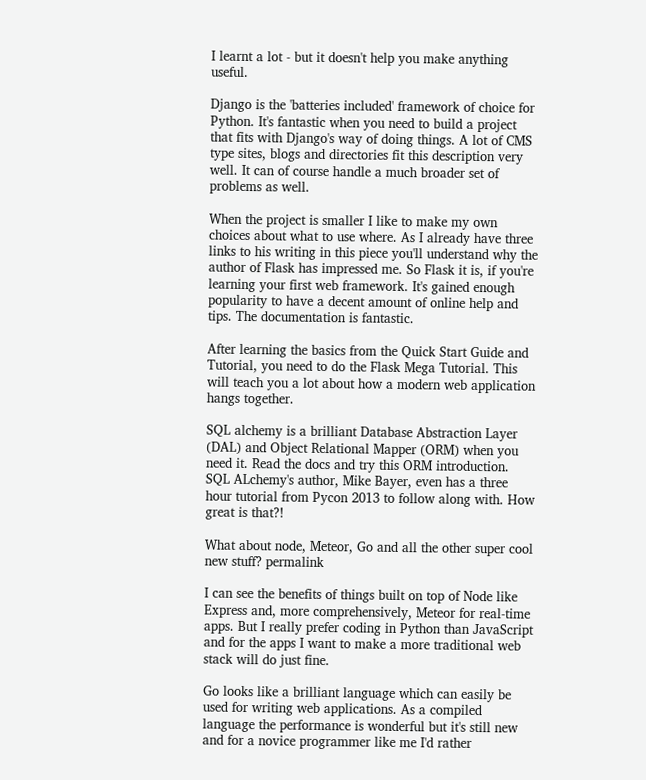I learnt a lot - but it doesn't help you make anything useful.

Django is the 'batteries included' framework of choice for Python. It's fantastic when you need to build a project that fits with Django's way of doing things. A lot of CMS type sites, blogs and directories fit this description very well. It can of course handle a much broader set of problems as well.

When the project is smaller I like to make my own choices about what to use where. As I already have three links to his writing in this piece you'll understand why the author of Flask has impressed me. So Flask it is, if you're learning your first web framework. It's gained enough popularity to have a decent amount of online help and tips. The documentation is fantastic.

After learning the basics from the Quick Start Guide and Tutorial, you need to do the Flask Mega Tutorial. This will teach you a lot about how a modern web application hangs together.

SQL alchemy is a brilliant Database Abstraction Layer (DAL) and Object Relational Mapper (ORM) when you need it. Read the docs and try this ORM introduction. SQL ALchemy's author, Mike Bayer, even has a three hour tutorial from Pycon 2013 to follow along with. How great is that?!

What about node, Meteor, Go and all the other super cool new stuff? permalink

I can see the benefits of things built on top of Node like Express and, more comprehensively, Meteor for real-time apps. But I really prefer coding in Python than JavaScript and for the apps I want to make a more traditional web stack will do just fine.

Go looks like a brilliant language which can easily be used for writing web applications. As a compiled language the performance is wonderful but it's still new and for a novice programmer like me I'd rather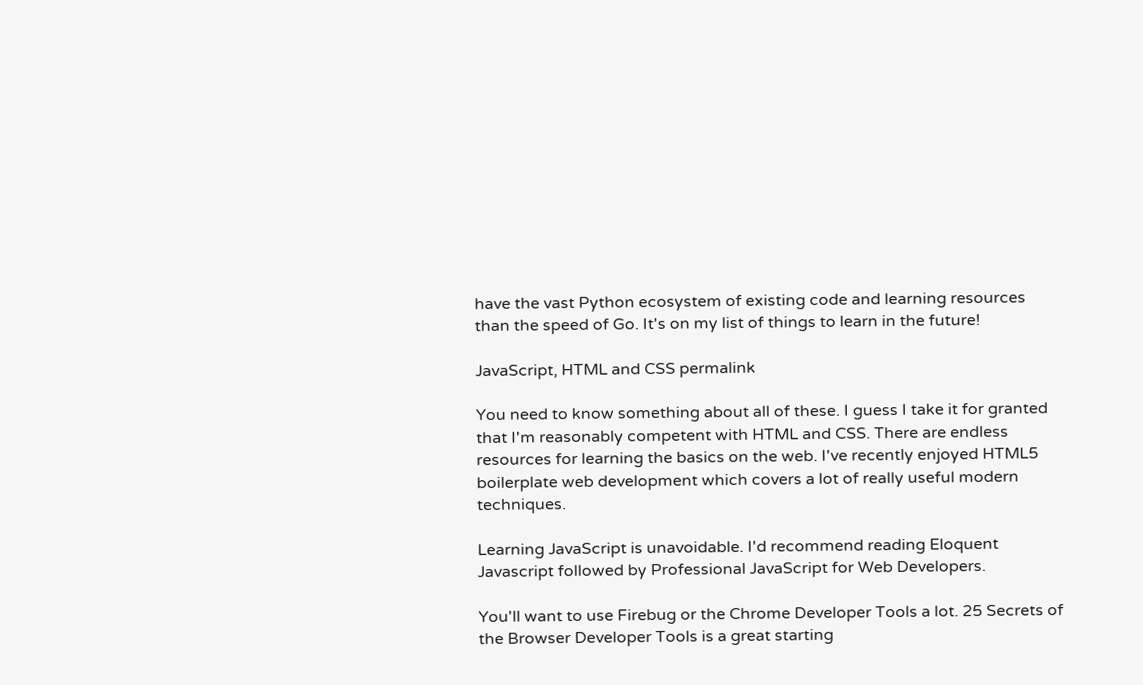have the vast Python ecosystem of existing code and learning resources than the speed of Go. It's on my list of things to learn in the future!

JavaScript, HTML and CSS permalink

You need to know something about all of these. I guess I take it for granted that I'm reasonably competent with HTML and CSS. There are endless resources for learning the basics on the web. I've recently enjoyed HTML5 boilerplate web development which covers a lot of really useful modern techniques.

Learning JavaScript is unavoidable. I'd recommend reading Eloquent Javascript followed by Professional JavaScript for Web Developers.

You'll want to use Firebug or the Chrome Developer Tools a lot. 25 Secrets of the Browser Developer Tools is a great starting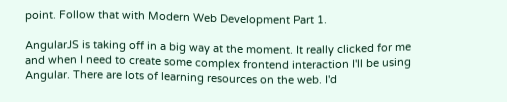point. Follow that with Modern Web Development Part 1.

AngularJS is taking off in a big way at the moment. It really clicked for me and when I need to create some complex frontend interaction I'll be using Angular. There are lots of learning resources on the web. I'd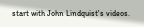start with John Lindquist's videos.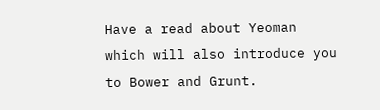Have a read about Yeoman which will also introduce you to Bower and Grunt.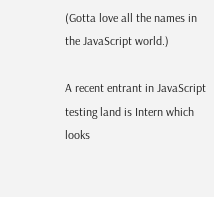(Gotta love all the names in the JavaScript world.)

A recent entrant in JavaScript testing land is Intern which looks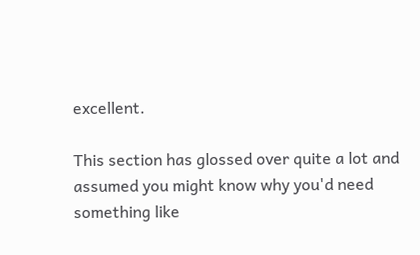excellent.

This section has glossed over quite a lot and assumed you might know why you'd need something like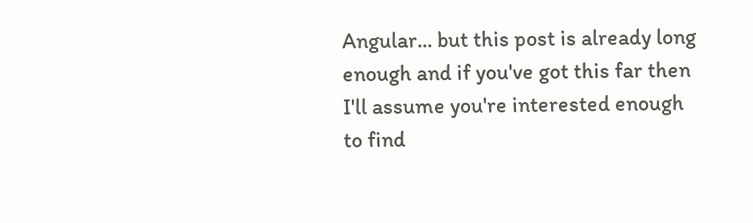Angular... but this post is already long enough and if you've got this far then I'll assume you're interested enough to find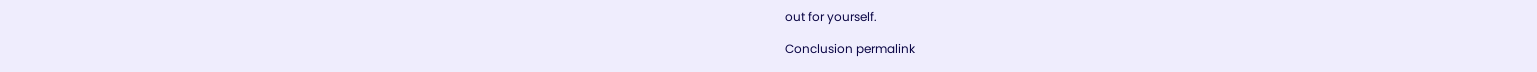out for yourself.

Conclusion permalink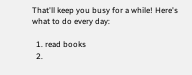That'll keep you busy for a while! Here's what to do every day:

  1. read books
  2.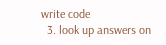write code
  3. look up answers on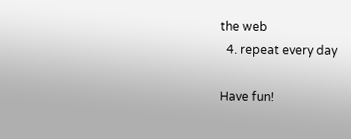the web
  4. repeat every day

Have fun!